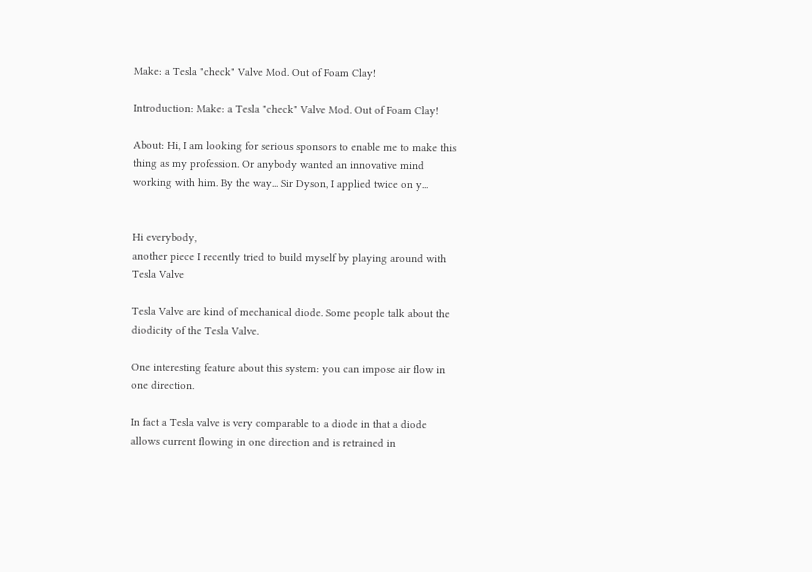Make: a Tesla "check" Valve Mod. Out of Foam Clay!

Introduction: Make: a Tesla "check" Valve Mod. Out of Foam Clay!

About: Hi, I am looking for serious sponsors to enable me to make this thing as my profession. Or anybody wanted an innovative mind working with him. By the way... Sir Dyson, I applied twice on y...


Hi everybody,
another piece I recently tried to build myself by playing around with Tesla Valve

Tesla Valve are kind of mechanical diode. Some people talk about the diodicity of the Tesla Valve.

One interesting feature about this system: you can impose air flow in one direction.

In fact a Tesla valve is very comparable to a diode in that a diode allows current flowing in one direction and is retrained in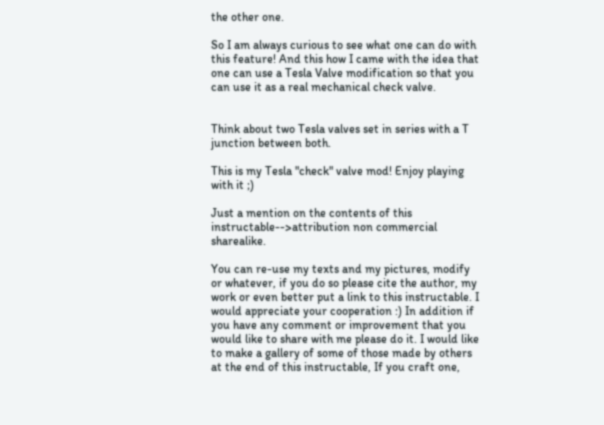the other one.

So I am always curious to see what one can do with this feature! And this how I came with the idea that one can use a Tesla Valve modification so that you can use it as a real mechanical check valve.


Think about two Tesla valves set in series with a T junction between both.

This is my Tesla "check" valve mod! Enjoy playing with it ;)

Just a mention on the contents of this instructable-->attribution non commercial sharealike.

You can re-use my texts and my pictures, modify or whatever, if you do so please cite the author, my work or even better put a link to this instructable. I would appreciate your cooperation :) In addition if you have any comment or improvement that you would like to share with me please do it. I would like to make a gallery of some of those made by others at the end of this instructable, If you craft one,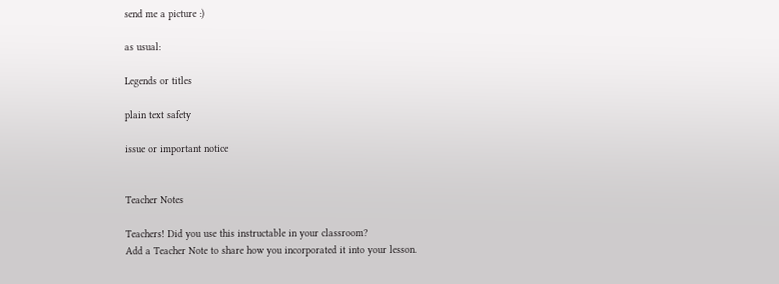send me a picture :)

as usual:

Legends or titles

plain text safety

issue or important notice


Teacher Notes

Teachers! Did you use this instructable in your classroom?
Add a Teacher Note to share how you incorporated it into your lesson.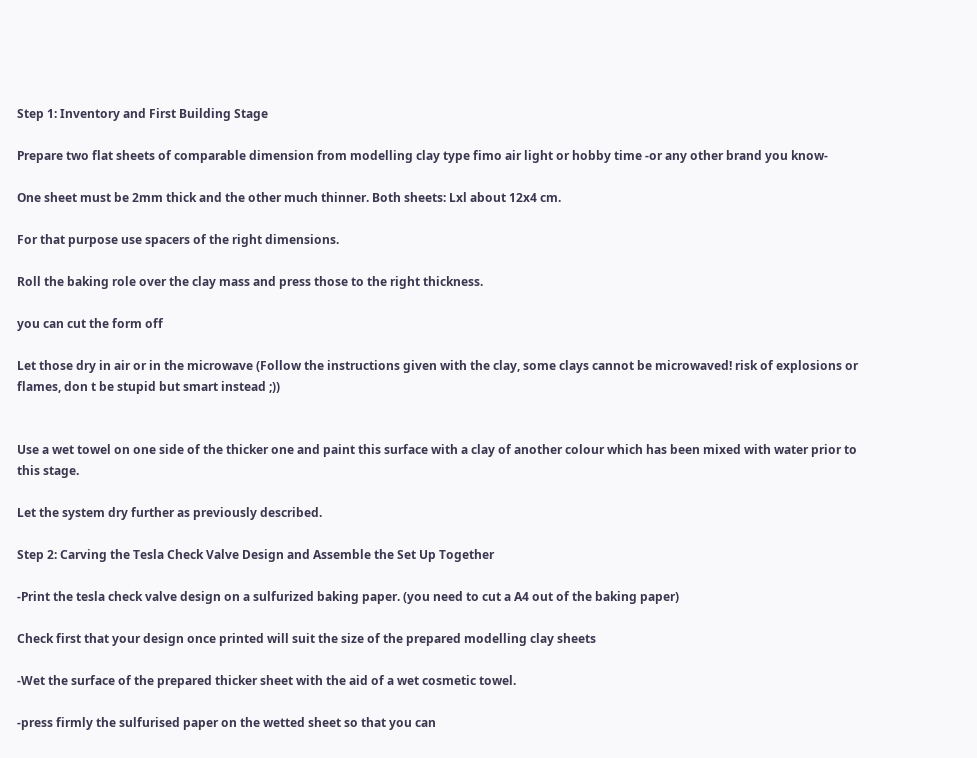Step 1: Inventory and First Building Stage

Prepare two flat sheets of comparable dimension from modelling clay type fimo air light or hobby time -or any other brand you know-

One sheet must be 2mm thick and the other much thinner. Both sheets: Lxl about 12x4 cm.

For that purpose use spacers of the right dimensions.

Roll the baking role over the clay mass and press those to the right thickness.

you can cut the form off

Let those dry in air or in the microwave (Follow the instructions given with the clay, some clays cannot be microwaved! risk of explosions or flames, don t be stupid but smart instead ;))


Use a wet towel on one side of the thicker one and paint this surface with a clay of another colour which has been mixed with water prior to this stage.

Let the system dry further as previously described.

Step 2: Carving the Tesla Check Valve Design and Assemble the Set Up Together

-Print the tesla check valve design on a sulfurized baking paper. (you need to cut a A4 out of the baking paper)

Check first that your design once printed will suit the size of the prepared modelling clay sheets

-Wet the surface of the prepared thicker sheet with the aid of a wet cosmetic towel.

-press firmly the sulfurised paper on the wetted sheet so that you can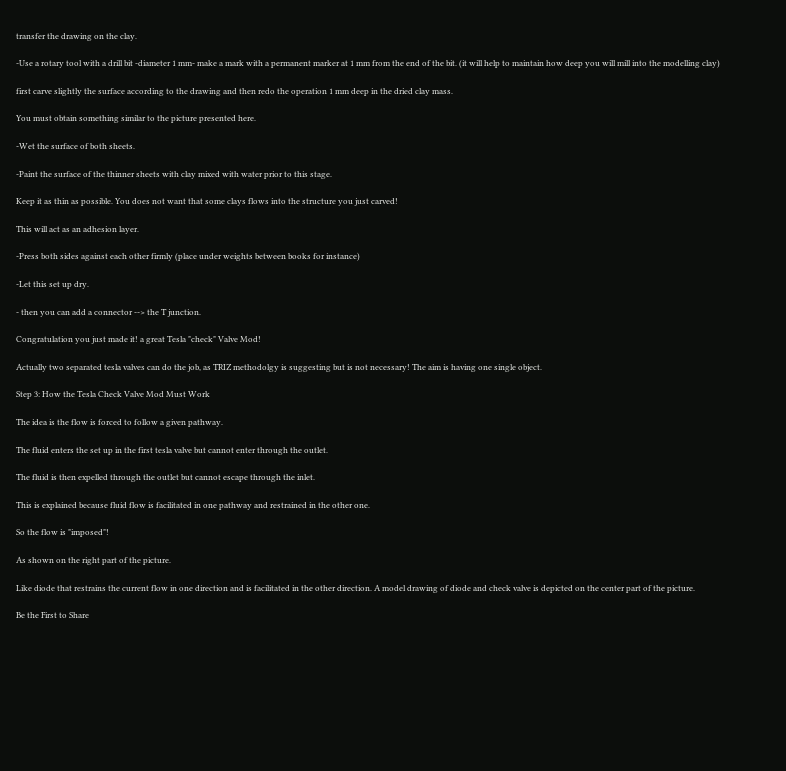transfer the drawing on the clay.

-Use a rotary tool with a drill bit -diameter 1 mm- make a mark with a permanent marker at 1 mm from the end of the bit. (it will help to maintain how deep you will mill into the modelling clay)

first carve slightly the surface according to the drawing and then redo the operation 1 mm deep in the dried clay mass.

You must obtain something similar to the picture presented here.

-Wet the surface of both sheets.

-Paint the surface of the thinner sheets with clay mixed with water prior to this stage.

Keep it as thin as possible. You does not want that some clays flows into the structure you just carved!

This will act as an adhesion layer.

-Press both sides against each other firmly (place under weights between books for instance)

-Let this set up dry.

- then you can add a connector --> the T junction.

Congratulation you just made it! a great Tesla "check" Valve Mod!

Actually two separated tesla valves can do the job, as TRIZ methodolgy is suggesting but is not necessary! The aim is having one single object.

Step 3: How the Tesla Check Valve Mod Must Work

The idea is the flow is forced to follow a given pathway.

The fluid enters the set up in the first tesla valve but cannot enter through the outlet.

The fluid is then expelled through the outlet but cannot escape through the inlet.

This is explained because fluid flow is facilitated in one pathway and restrained in the other one.

So the flow is "imposed"!

As shown on the right part of the picture.

Like diode that restrains the current flow in one direction and is facilitated in the other direction. A model drawing of diode and check valve is depicted on the center part of the picture.

Be the First to Share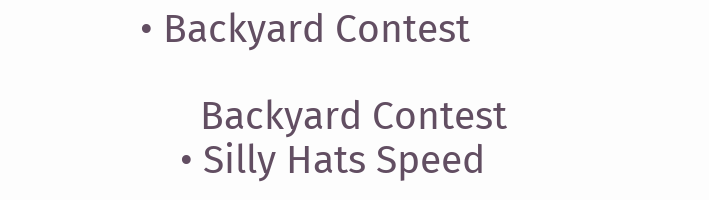• Backyard Contest

      Backyard Contest
    • Silly Hats Speed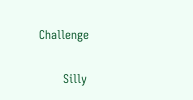Challenge

      Silly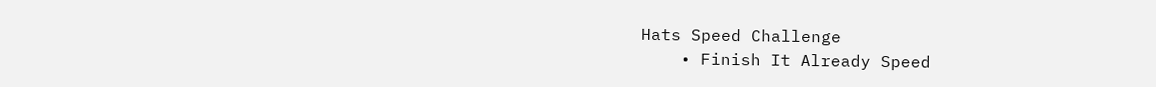Hats Speed Challenge
    • Finish It Already Speed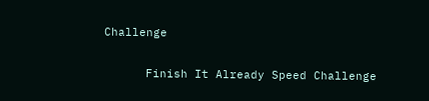Challenge

      Finish It Already Speed Challenge